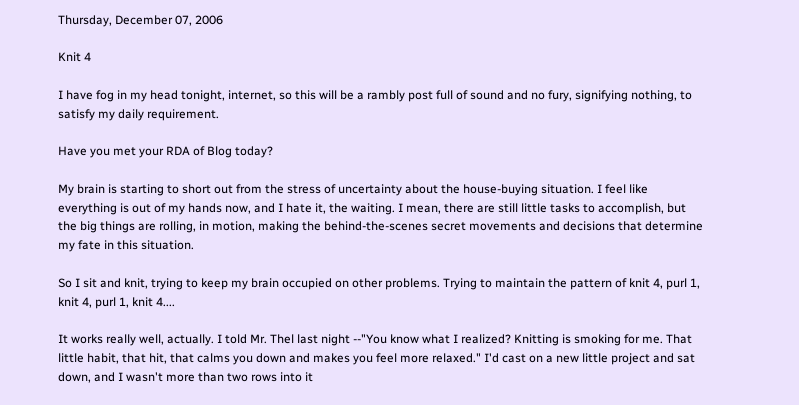Thursday, December 07, 2006

Knit 4

I have fog in my head tonight, internet, so this will be a rambly post full of sound and no fury, signifying nothing, to satisfy my daily requirement.

Have you met your RDA of Blog today?

My brain is starting to short out from the stress of uncertainty about the house-buying situation. I feel like everything is out of my hands now, and I hate it, the waiting. I mean, there are still little tasks to accomplish, but the big things are rolling, in motion, making the behind-the-scenes secret movements and decisions that determine my fate in this situation.

So I sit and knit, trying to keep my brain occupied on other problems. Trying to maintain the pattern of knit 4, purl 1, knit 4, purl 1, knit 4....

It works really well, actually. I told Mr. Thel last night --"You know what I realized? Knitting is smoking for me. That little habit, that hit, that calms you down and makes you feel more relaxed." I'd cast on a new little project and sat down, and I wasn't more than two rows into it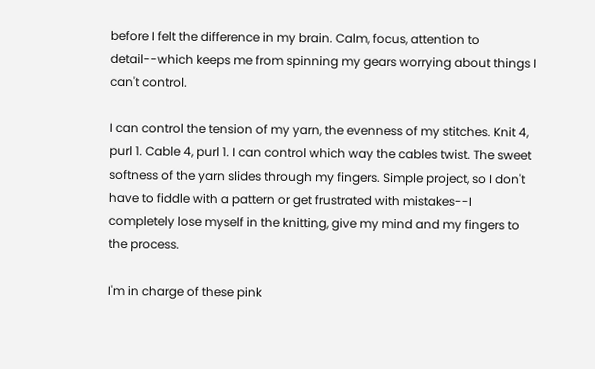before I felt the difference in my brain. Calm, focus, attention to detail--which keeps me from spinning my gears worrying about things I can't control.

I can control the tension of my yarn, the evenness of my stitches. Knit 4, purl 1. Cable 4, purl 1. I can control which way the cables twist. The sweet softness of the yarn slides through my fingers. Simple project, so I don't have to fiddle with a pattern or get frustrated with mistakes--I completely lose myself in the knitting, give my mind and my fingers to the process.

I'm in charge of these pink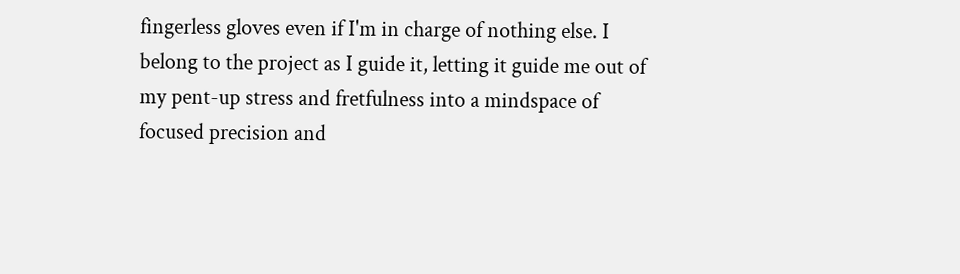fingerless gloves even if I'm in charge of nothing else. I belong to the project as I guide it, letting it guide me out of my pent-up stress and fretfulness into a mindspace of focused precision and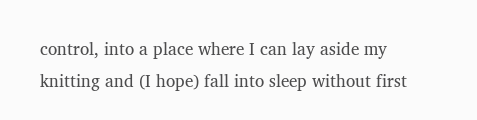control, into a place where I can lay aside my knitting and (I hope) fall into sleep without first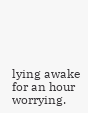lying awake for an hour worrying.